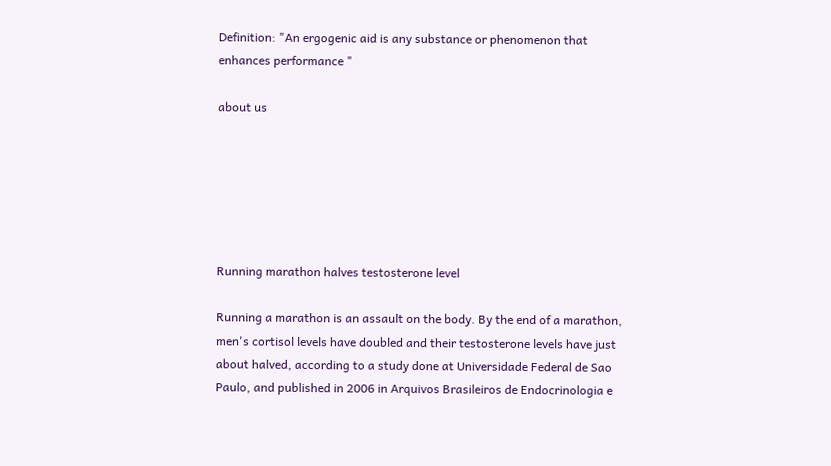Definition: "An ergogenic aid is any substance or phenomenon that enhances performance "

about us






Running marathon halves testosterone level

Running a marathon is an assault on the body. By the end of a marathon, men's cortisol levels have doubled and their testosterone levels have just about halved, according to a study done at Universidade Federal de Sao Paulo, and published in 2006 in Arquivos Brasileiros de Endocrinologia e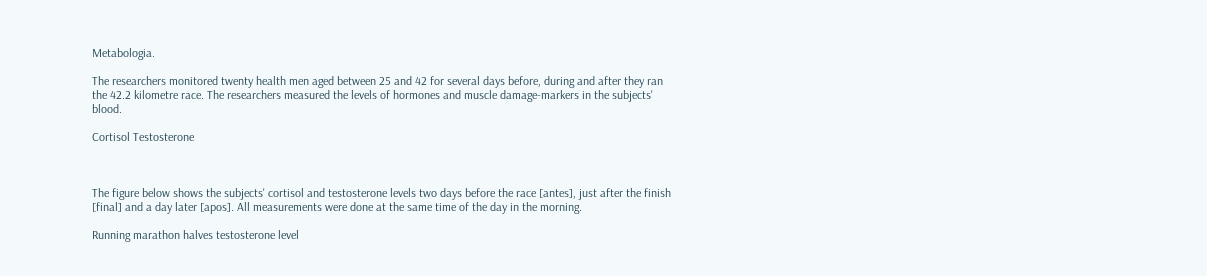Metabologia.

The researchers monitored twenty health men aged between 25 and 42 for several days before, during and after they ran the 42.2 kilometre race. The researchers measured the levels of hormones and muscle damage-markers in the subjects' blood.

Cortisol Testosterone



The figure below shows the subjects' cortisol and testosterone levels two days before the race [antes], just after the finish [final] and a day later [apos]. All measurements were done at the same time of the day in the morning.

Running marathon halves testosterone level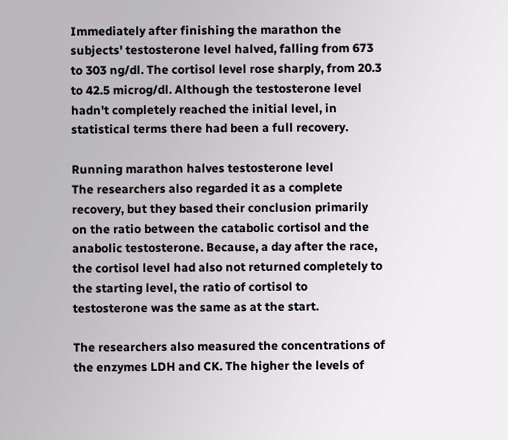Immediately after finishing the marathon the subjects' testosterone level halved, falling from 673 to 303 ng/dl. The cortisol level rose sharply, from 20.3 to 42.5 microg/dl. Although the testosterone level hadn't completely reached the initial level, in statistical terms there had been a full recovery.

Running marathon halves testosterone level
The researchers also regarded it as a complete recovery, but they based their conclusion primarily on the ratio between the catabolic cortisol and the anabolic testosterone. Because, a day after the race, the cortisol level had also not returned completely to the starting level, the ratio of cortisol to testosterone was the same as at the start.

The researchers also measured the concentrations of the enzymes LDH and CK. The higher the levels of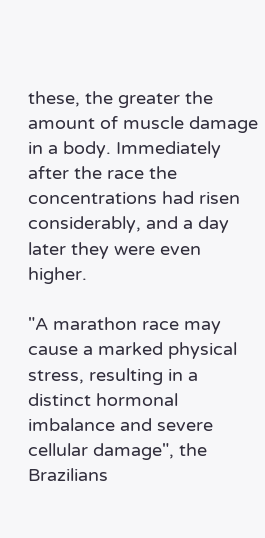these, the greater the amount of muscle damage in a body. Immediately after the race the concentrations had risen considerably, and a day later they were even higher.

"A marathon race may cause a marked physical stress, resulting in a distinct hormonal imbalance and severe cellular damage", the Brazilians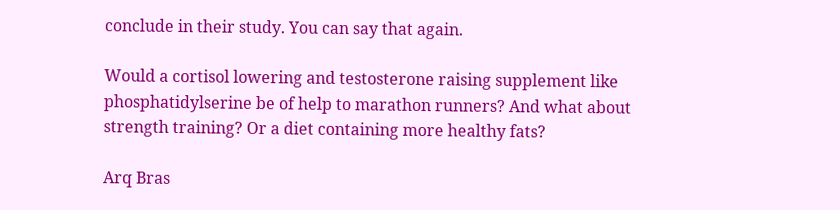conclude in their study. You can say that again.

Would a cortisol lowering and testosterone raising supplement like phosphatidylserine be of help to marathon runners? And what about strength training? Or a diet containing more healthy fats?

Arq Bras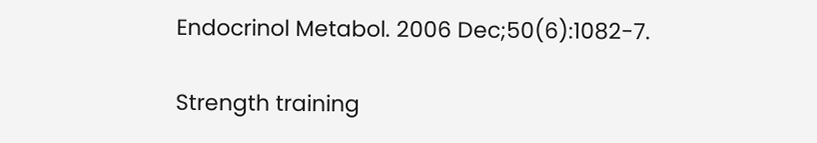Endocrinol Metabol. 2006 Dec;50(6):1082-7.

Strength training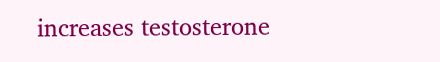increases testosterone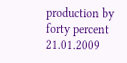production by forty percent 21.01.2009